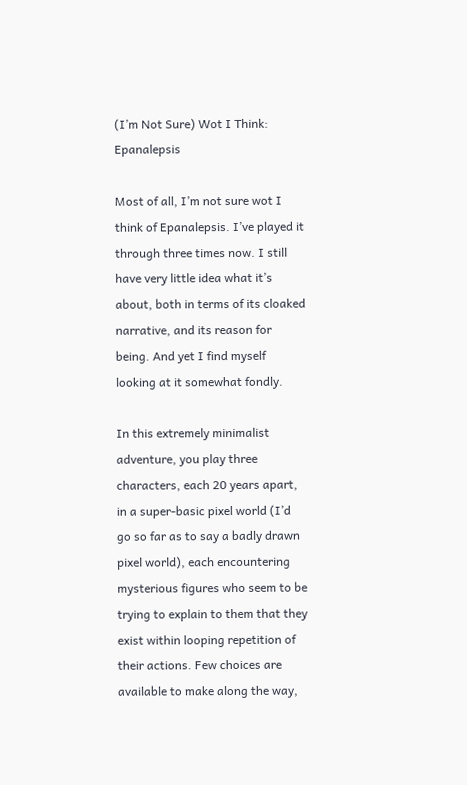(I’m Not Sure) Wot I Think: Epanalepsis

Most of all, I’m not sure wot I think of Epanalepsis. I’ve played it through three times now. I still have very little idea what it’s about, both in terms of its cloaked narrative, and its reason for being. And yet I find myself looking at it somewhat fondly.

In this extremely minimalist adventure, you play three characters, each 20 years apart, in a super-basic pixel world (I’d go so far as to say a badly drawn pixel world), each encountering mysterious figures who seem to be trying to explain to them that they exist within looping repetition of their actions. Few choices are available to make along the way,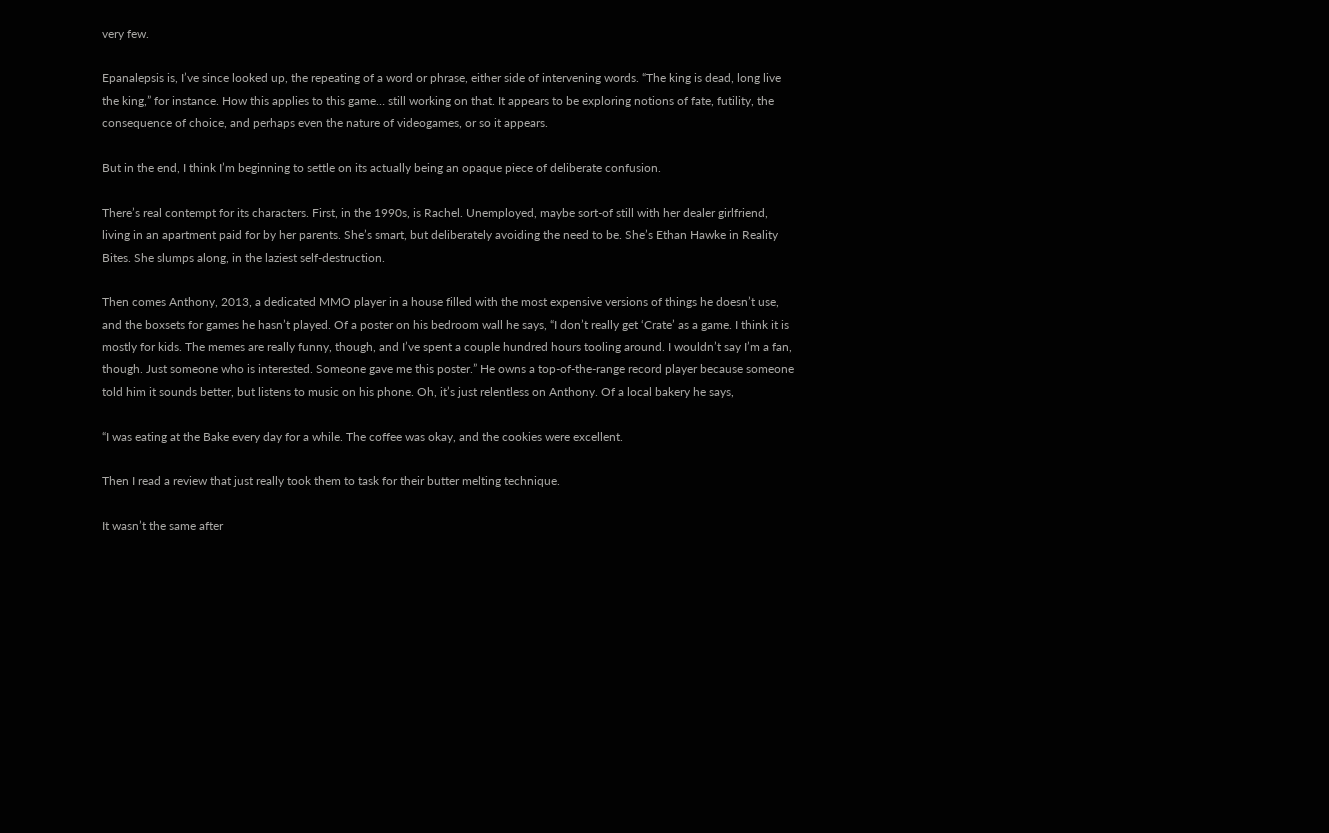very few.

Epanalepsis is, I’ve since looked up, the repeating of a word or phrase, either side of intervening words. “The king is dead, long live the king,” for instance. How this applies to this game… still working on that. It appears to be exploring notions of fate, futility, the consequence of choice, and perhaps even the nature of videogames, or so it appears.

But in the end, I think I’m beginning to settle on its actually being an opaque piece of deliberate confusion.

There’s real contempt for its characters. First, in the 1990s, is Rachel. Unemployed, maybe sort-of still with her dealer girlfriend, living in an apartment paid for by her parents. She’s smart, but deliberately avoiding the need to be. She’s Ethan Hawke in Reality Bites. She slumps along, in the laziest self-destruction.

Then comes Anthony, 2013, a dedicated MMO player in a house filled with the most expensive versions of things he doesn’t use, and the boxsets for games he hasn’t played. Of a poster on his bedroom wall he says, “I don’t really get ‘Crate’ as a game. I think it is mostly for kids. The memes are really funny, though, and I’ve spent a couple hundred hours tooling around. I wouldn’t say I’m a fan, though. Just someone who is interested. Someone gave me this poster.” He owns a top-of-the-range record player because someone told him it sounds better, but listens to music on his phone. Oh, it’s just relentless on Anthony. Of a local bakery he says,

“I was eating at the Bake every day for a while. The coffee was okay, and the cookies were excellent.

Then I read a review that just really took them to task for their butter melting technique.

It wasn’t the same after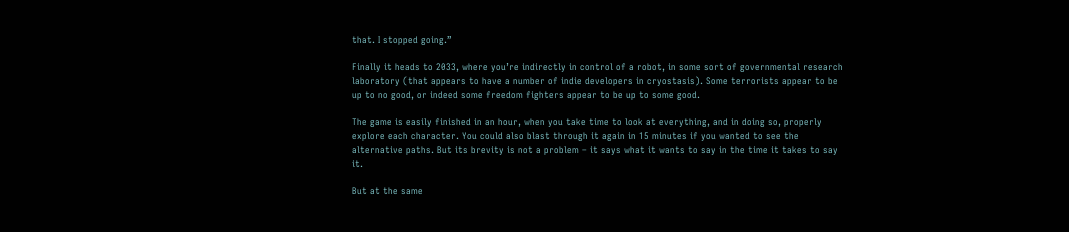that. I stopped going.”

Finally it heads to 2033, where you’re indirectly in control of a robot, in some sort of governmental research laboratory (that appears to have a number of indie developers in cryostasis). Some terrorists appear to be up to no good, or indeed some freedom fighters appear to be up to some good.

The game is easily finished in an hour, when you take time to look at everything, and in doing so, properly explore each character. You could also blast through it again in 15 minutes if you wanted to see the alternative paths. But its brevity is not a problem – it says what it wants to say in the time it takes to say it.

But at the same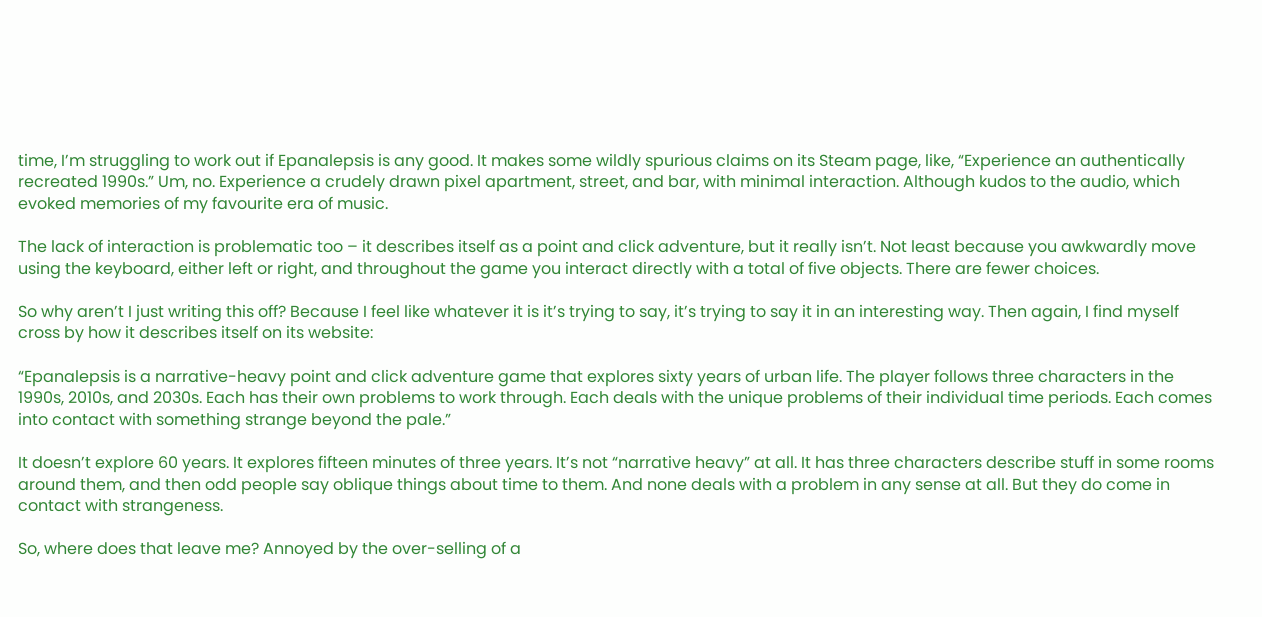time, I’m struggling to work out if Epanalepsis is any good. It makes some wildly spurious claims on its Steam page, like, “Experience an authentically recreated 1990s.” Um, no. Experience a crudely drawn pixel apartment, street, and bar, with minimal interaction. Although kudos to the audio, which evoked memories of my favourite era of music.

The lack of interaction is problematic too – it describes itself as a point and click adventure, but it really isn’t. Not least because you awkwardly move using the keyboard, either left or right, and throughout the game you interact directly with a total of five objects. There are fewer choices.

So why aren’t I just writing this off? Because I feel like whatever it is it’s trying to say, it’s trying to say it in an interesting way. Then again, I find myself cross by how it describes itself on its website:

“Epanalepsis is a narrative-heavy point and click adventure game that explores sixty years of urban life. The player follows three characters in the 1990s, 2010s, and 2030s. Each has their own problems to work through. Each deals with the unique problems of their individual time periods. Each comes into contact with something strange beyond the pale.”

It doesn’t explore 60 years. It explores fifteen minutes of three years. It’s not “narrative heavy” at all. It has three characters describe stuff in some rooms around them, and then odd people say oblique things about time to them. And none deals with a problem in any sense at all. But they do come in contact with strangeness.

So, where does that leave me? Annoyed by the over-selling of a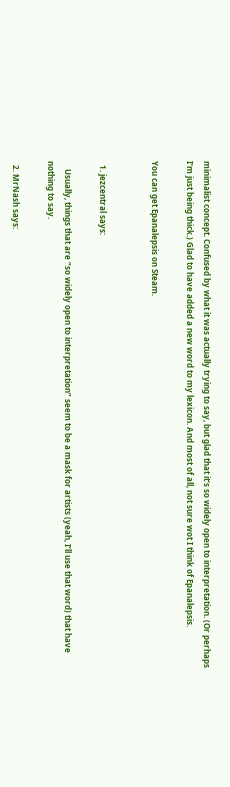minimalist concept. Confused by what it was actually trying to say, but glad that it’s so widely open to interpretation. (Or perhaps I’m just being thick.) Glad to have added a new word to my lexicon. And most of all, not sure wot I think of Epanalepsis.

You can get Epanalepsis on Steam.


  1. jezcentral says:

    Usually, things that are “so widely open to interpretation” seem to be a mask for artists (yeah, I’ll use that word) that have nothing to say.

  2. MrNash says: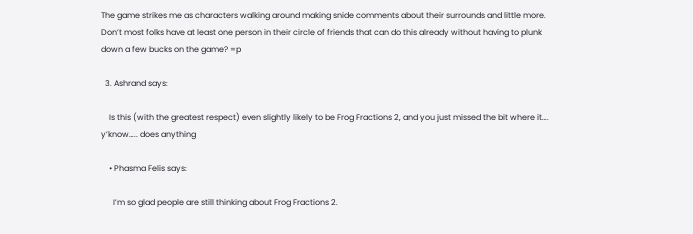The game strikes me as characters walking around making snide comments about their surrounds and little more. Don’t most folks have at least one person in their circle of friends that can do this already without having to plunk down a few bucks on the game? =p

  3. Ashrand says:

    Is this (with the greatest respect) even slightly likely to be Frog Fractions 2, and you just missed the bit where it…. y’know….. does anything

    • Phasma Felis says:

      I’m so glad people are still thinking about Frog Fractions 2.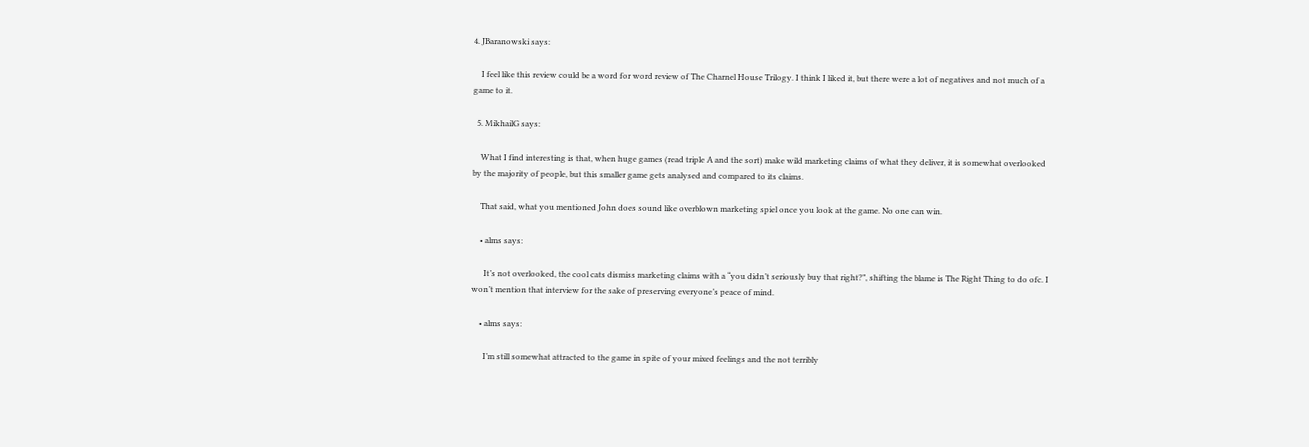4. JBaranowski says:

    I feel like this review could be a word for word review of The Charnel House Trilogy. I think I liked it, but there were a lot of negatives and not much of a game to it.

  5. MikhailG says:

    What I find interesting is that, when huge games (read triple A and the sort) make wild marketing claims of what they deliver, it is somewhat overlooked by the majority of people, but this smaller game gets analysed and compared to its claims.

    That said, what you mentioned John does sound like overblown marketing spiel once you look at the game. No one can win.

    • alms says:

      It’s not overlooked, the cool cats dismiss marketing claims with a “you didn’t seriously buy that right?”, shifting the blame is The Right Thing to do ofc. I won’t mention that interview for the sake of preserving everyone’s peace of mind.

    • alms says:

      I’m still somewhat attracted to the game in spite of your mixed feelings and the not terribly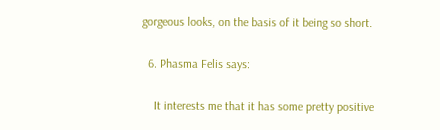gorgeous looks, on the basis of it being so short.

  6. Phasma Felis says:

    It interests me that it has some pretty positive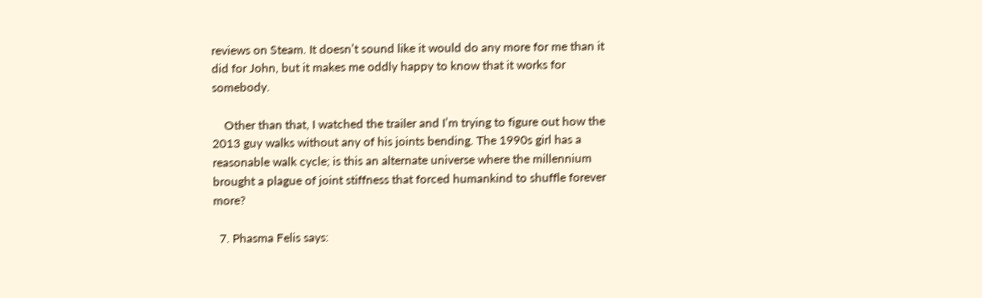reviews on Steam. It doesn’t sound like it would do any more for me than it did for John, but it makes me oddly happy to know that it works for somebody.

    Other than that, I watched the trailer and I’m trying to figure out how the 2013 guy walks without any of his joints bending. The 1990s girl has a reasonable walk cycle; is this an alternate universe where the millennium brought a plague of joint stiffness that forced humankind to shuffle forever more?

  7. Phasma Felis says: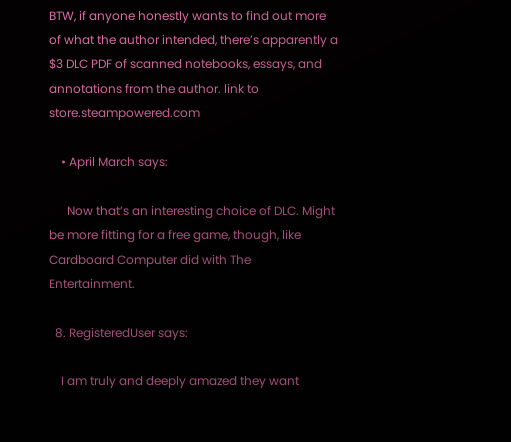BTW, if anyone honestly wants to find out more of what the author intended, there’s apparently a $3 DLC PDF of scanned notebooks, essays, and annotations from the author. link to store.steampowered.com

    • April March says:

      Now that’s an interesting choice of DLC. Might be more fitting for a free game, though, like Cardboard Computer did with The Entertainment.

  8. RegisteredUser says:

    I am truly and deeply amazed they want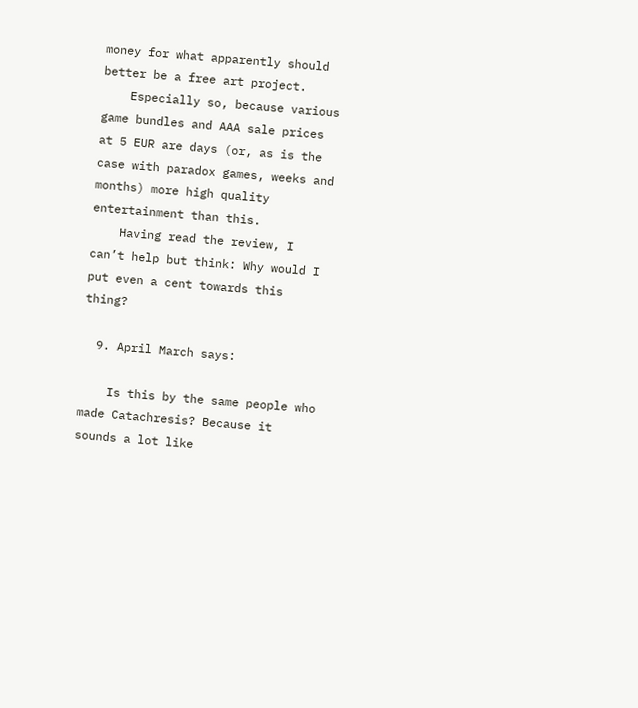money for what apparently should better be a free art project.
    Especially so, because various game bundles and AAA sale prices at 5 EUR are days (or, as is the case with paradox games, weeks and months) more high quality entertainment than this.
    Having read the review, I can’t help but think: Why would I put even a cent towards this thing?

  9. April March says:

    Is this by the same people who made Catachresis? Because it sounds a lot like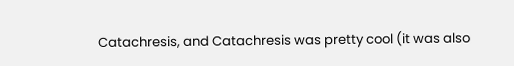Catachresis, and Catachresis was pretty cool (it was also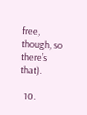free, though, so there’s that).

  10.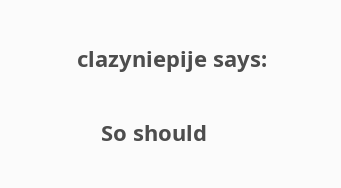clazyniepije says:

    So should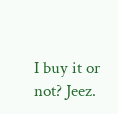I buy it or not? Jeez.